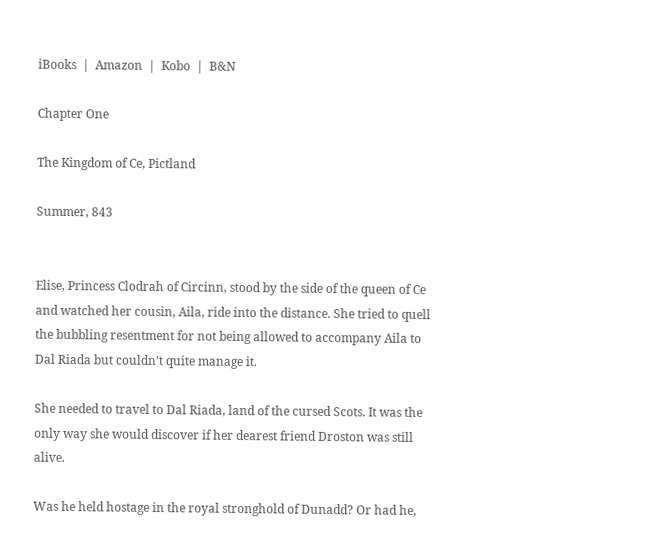iBooks  |  Amazon  |  Kobo  |  B&N

Chapter One

The Kingdom of Ce, Pictland

Summer, 843


Elise, Princess Clodrah of Circinn, stood by the side of the queen of Ce and watched her cousin, Aila, ride into the distance. She tried to quell the bubbling resentment for not being allowed to accompany Aila to Dal Riada but couldn’t quite manage it.

She needed to travel to Dal Riada, land of the cursed Scots. It was the only way she would discover if her dearest friend Droston was still alive.

Was he held hostage in the royal stronghold of Dunadd? Or had he,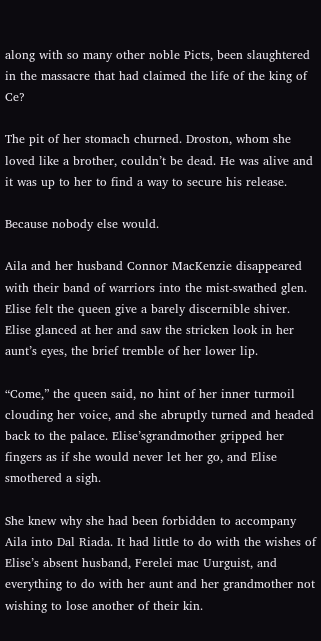along with so many other noble Picts, been slaughtered in the massacre that had claimed the life of the king of Ce?

The pit of her stomach churned. Droston, whom she loved like a brother, couldn’t be dead. He was alive and it was up to her to find a way to secure his release.

Because nobody else would.

Aila and her husband Connor MacKenzie disappeared with their band of warriors into the mist-swathed glen. Elise felt the queen give a barely discernible shiver. Elise glanced at her and saw the stricken look in her aunt’s eyes, the brief tremble of her lower lip.

“Come,” the queen said, no hint of her inner turmoil clouding her voice, and she abruptly turned and headed back to the palace. Elise’sgrandmother gripped her fingers as if she would never let her go, and Elise smothered a sigh.

She knew why she had been forbidden to accompany Aila into Dal Riada. It had little to do with the wishes of Elise’s absent husband, Ferelei mac Uurguist, and everything to do with her aunt and her grandmother not wishing to lose another of their kin.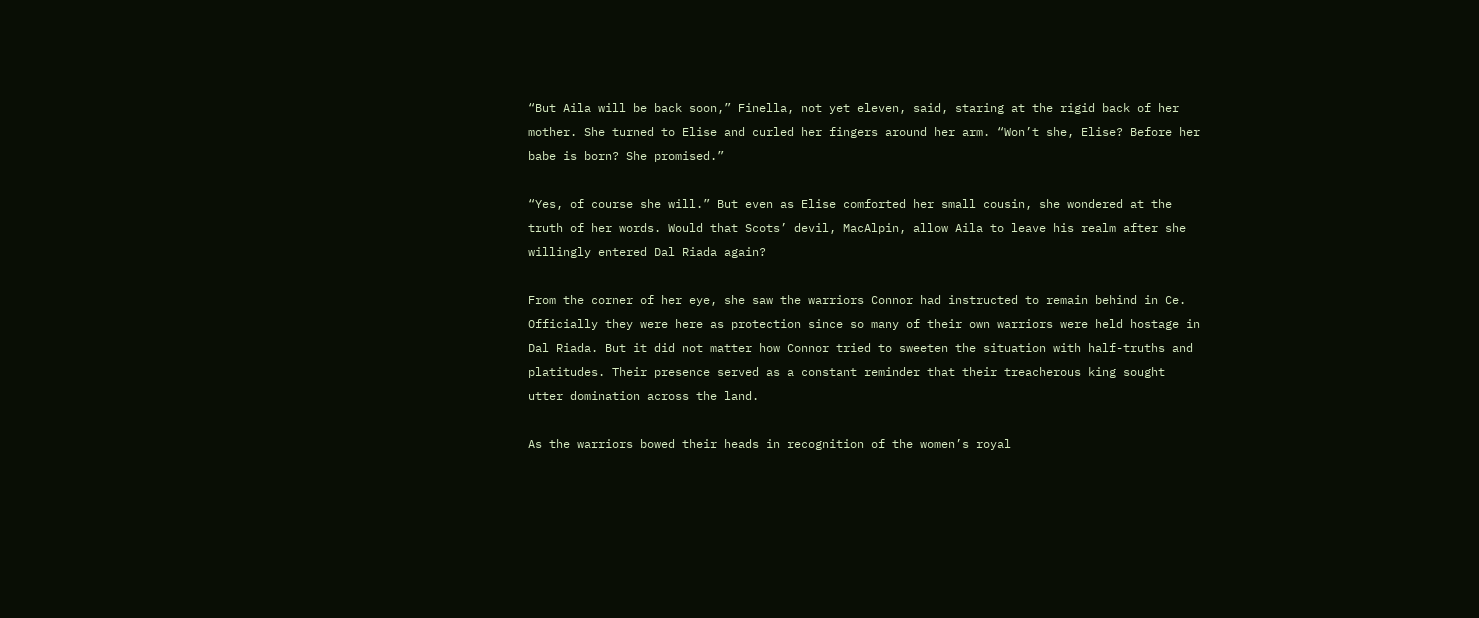“But Aila will be back soon,” Finella, not yet eleven, said, staring at the rigid back of her mother. She turned to Elise and curled her fingers around her arm. “Won’t she, Elise? Before her babe is born? She promised.”

“Yes, of course she will.” But even as Elise comforted her small cousin, she wondered at the truth of her words. Would that Scots’ devil, MacAlpin, allow Aila to leave his realm after she willingly entered Dal Riada again?

From the corner of her eye, she saw the warriors Connor had instructed to remain behind in Ce. Officially they were here as protection since so many of their own warriors were held hostage in Dal Riada. But it did not matter how Connor tried to sweeten the situation with half-truths and platitudes. Their presence served as a constant reminder that their treacherous king sought utter domination across the land.

As the warriors bowed their heads in recognition of the women’s royal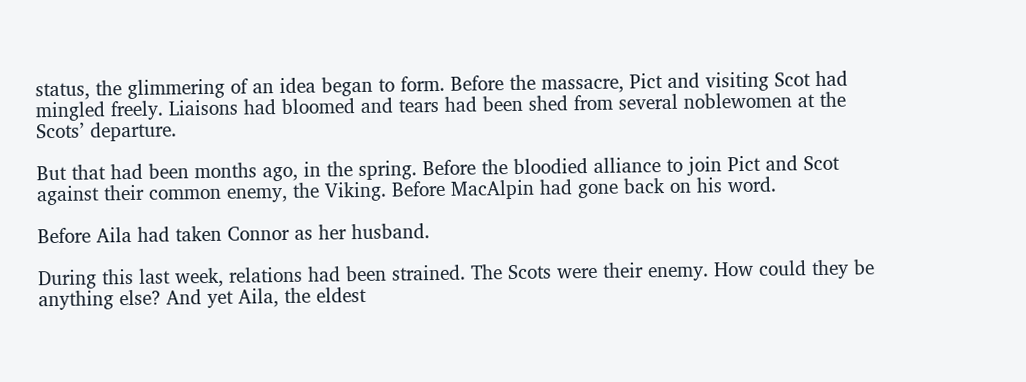status, the glimmering of an idea began to form. Before the massacre, Pict and visiting Scot had mingled freely. Liaisons had bloomed and tears had been shed from several noblewomen at the Scots’ departure.

But that had been months ago, in the spring. Before the bloodied alliance to join Pict and Scot against their common enemy, the Viking. Before MacAlpin had gone back on his word.

Before Aila had taken Connor as her husband.

During this last week, relations had been strained. The Scots were their enemy. How could they be anything else? And yet Aila, the eldest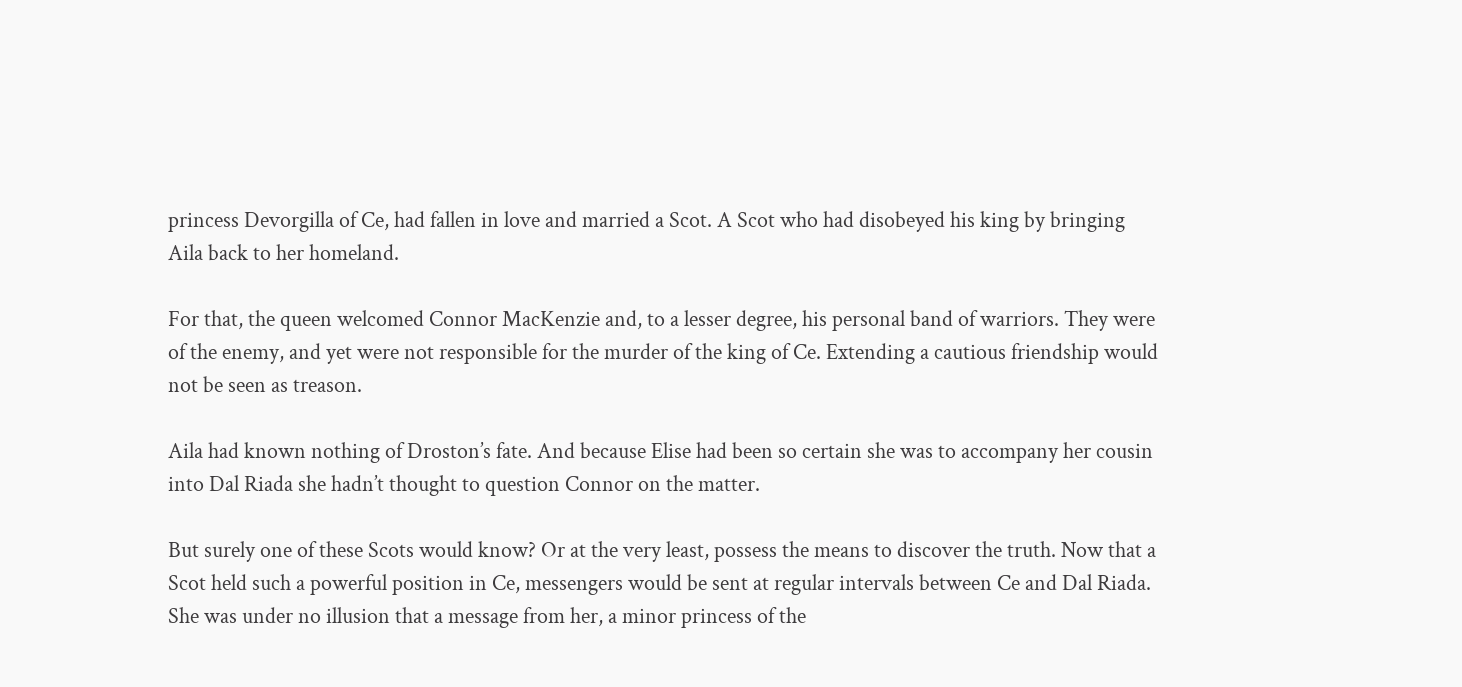princess Devorgilla of Ce, had fallen in love and married a Scot. A Scot who had disobeyed his king by bringing Aila back to her homeland.

For that, the queen welcomed Connor MacKenzie and, to a lesser degree, his personal band of warriors. They were of the enemy, and yet were not responsible for the murder of the king of Ce. Extending a cautious friendship would not be seen as treason.

Aila had known nothing of Droston’s fate. And because Elise had been so certain she was to accompany her cousin into Dal Riada she hadn’t thought to question Connor on the matter.

But surely one of these Scots would know? Or at the very least, possess the means to discover the truth. Now that a Scot held such a powerful position in Ce, messengers would be sent at regular intervals between Ce and Dal Riada. She was under no illusion that a message from her, a minor princess of the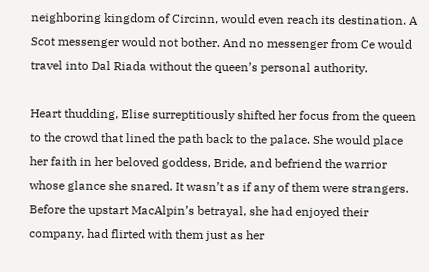neighboring kingdom of Circinn, would even reach its destination. A Scot messenger would not bother. And no messenger from Ce would travel into Dal Riada without the queen’s personal authority.

Heart thudding, Elise surreptitiously shifted her focus from the queen to the crowd that lined the path back to the palace. She would place her faith in her beloved goddess, Bride, and befriend the warrior whose glance she snared. It wasn’t as if any of them were strangers. Before the upstart MacAlpin’s betrayal, she had enjoyed their company, had flirted with them just as her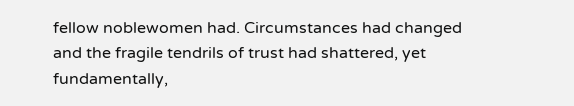fellow noblewomen had. Circumstances had changed and the fragile tendrils of trust had shattered, yet fundamentally,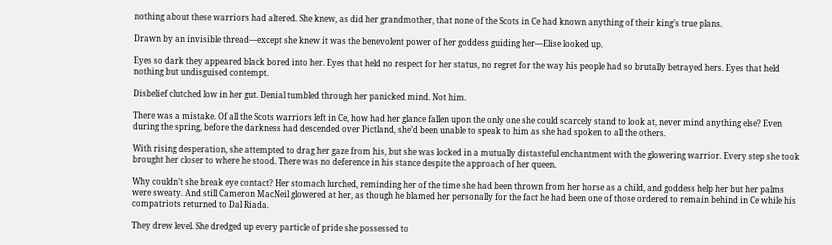nothing about these warriors had altered. She knew, as did her grandmother, that none of the Scots in Ce had known anything of their king’s true plans.

Drawn by an invisible thread—except she knew it was the benevolent power of her goddess guiding her—Elise looked up.

Eyes so dark they appeared black bored into her. Eyes that held no respect for her status, no regret for the way his people had so brutally betrayed hers. Eyes that held nothing but undisguised contempt.

Disbelief clutched low in her gut. Denial tumbled through her panicked mind. Not him.

There was a mistake. Of all the Scots warriors left in Ce, how had her glance fallen upon the only one she could scarcely stand to look at, never mind anything else? Even during the spring, before the darkness had descended over Pictland, she’d been unable to speak to him as she had spoken to all the others.

With rising desperation, she attempted to drag her gaze from his, but she was locked in a mutually distasteful enchantment with the glowering warrior. Every step she took brought her closer to where he stood. There was no deference in his stance despite the approach of her queen.

Why couldn’t she break eye contact? Her stomach lurched, reminding her of the time she had been thrown from her horse as a child, and goddess help her but her palms were sweaty. And still Cameron MacNeil glowered at her, as though he blamed her personally for the fact he had been one of those ordered to remain behind in Ce while his compatriots returned to Dal Riada.

They drew level. She dredged up every particle of pride she possessed to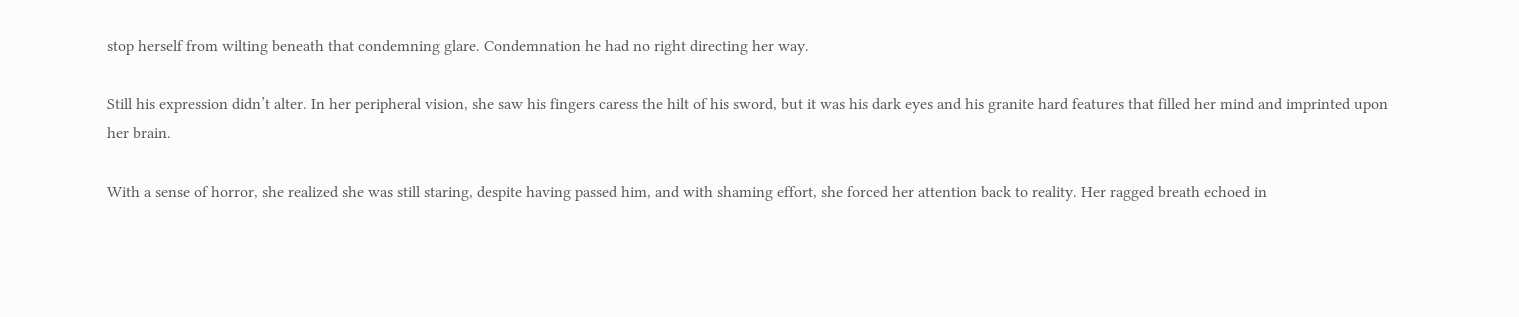stop herself from wilting beneath that condemning glare. Condemnation he had no right directing her way.

Still his expression didn’t alter. In her peripheral vision, she saw his fingers caress the hilt of his sword, but it was his dark eyes and his granite hard features that filled her mind and imprinted upon her brain.

With a sense of horror, she realized she was still staring, despite having passed him, and with shaming effort, she forced her attention back to reality. Her ragged breath echoed in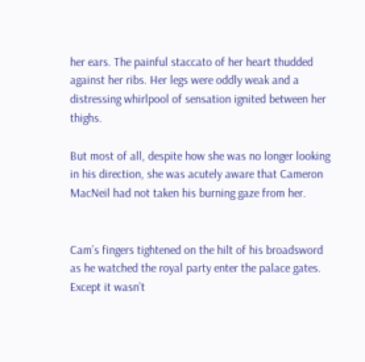her ears. The painful staccato of her heart thudded against her ribs. Her legs were oddly weak and a distressing whirlpool of sensation ignited between her thighs.

But most of all, despite how she was no longer looking in his direction, she was acutely aware that Cameron MacNeil had not taken his burning gaze from her.


Cam’s fingers tightened on the hilt of his broadsword as he watched the royal party enter the palace gates. Except it wasn’t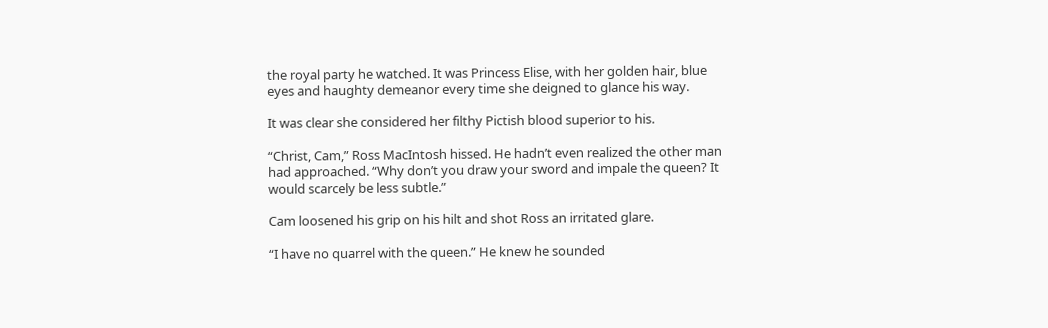the royal party he watched. It was Princess Elise, with her golden hair, blue eyes and haughty demeanor every time she deigned to glance his way.

It was clear she considered her filthy Pictish blood superior to his.

“Christ, Cam,” Ross MacIntosh hissed. He hadn’t even realized the other man had approached. “Why don’t you draw your sword and impale the queen? It would scarcely be less subtle.”

Cam loosened his grip on his hilt and shot Ross an irritated glare.

“I have no quarrel with the queen.” He knew he sounded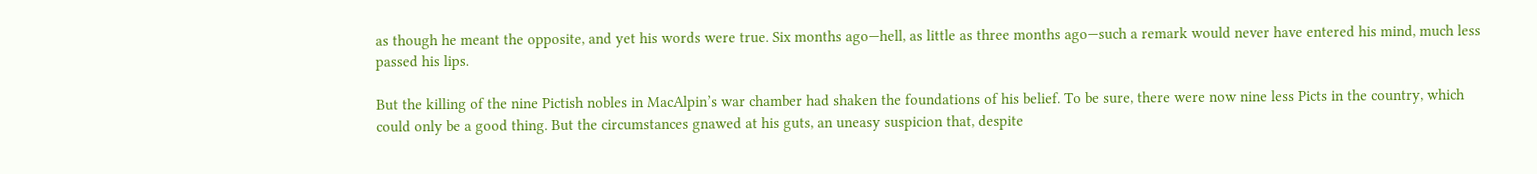as though he meant the opposite, and yet his words were true. Six months ago—hell, as little as three months ago—such a remark would never have entered his mind, much less passed his lips.

But the killing of the nine Pictish nobles in MacAlpin’s war chamber had shaken the foundations of his belief. To be sure, there were now nine less Picts in the country, which could only be a good thing. But the circumstances gnawed at his guts, an uneasy suspicion that, despite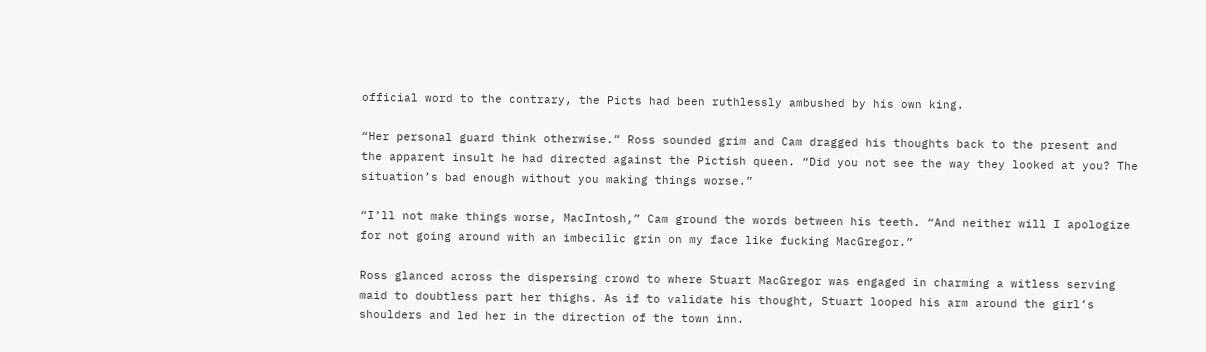official word to the contrary, the Picts had been ruthlessly ambushed by his own king.

“Her personal guard think otherwise.” Ross sounded grim and Cam dragged his thoughts back to the present and the apparent insult he had directed against the Pictish queen. “Did you not see the way they looked at you? The situation’s bad enough without you making things worse.”

“I’ll not make things worse, MacIntosh,” Cam ground the words between his teeth. “And neither will I apologize for not going around with an imbecilic grin on my face like fucking MacGregor.”

Ross glanced across the dispersing crowd to where Stuart MacGregor was engaged in charming a witless serving maid to doubtless part her thighs. As if to validate his thought, Stuart looped his arm around the girl’s shoulders and led her in the direction of the town inn.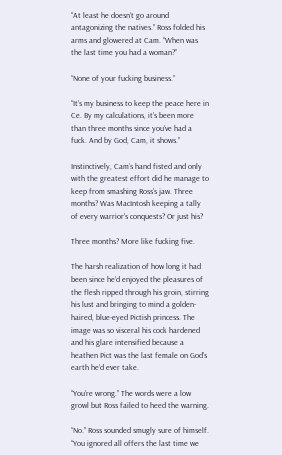“At least he doesn’t go around antagonizing the natives.” Ross folded his arms and glowered at Cam. “When was the last time you had a woman?”

“None of your fucking business.”

“It’s my business to keep the peace here in Ce. By my calculations, it’s been more than three months since you’ve had a fuck. And by God, Cam, it shows.”

Instinctively, Cam’s hand fisted and only with the greatest effort did he manage to keep from smashing Ross’s jaw. Three months? Was MacIntosh keeping a tally of every warrior’s conquests? Or just his?

Three months? More like fucking five.

The harsh realization of how long it had been since he’d enjoyed the pleasures of the flesh ripped through his groin, stirring his lust and bringing to mind a golden-haired, blue-eyed Pictish princess. The image was so visceral his cock hardened and his glare intensified because a heathen Pict was the last female on God’s earth he’d ever take.

“You’re wrong.” The words were a low growl but Ross failed to heed the warning.

“No.” Ross sounded smugly sure of himself. “You ignored all offers the last time we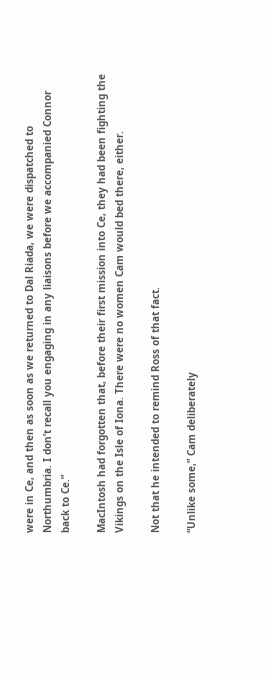were in Ce, and then as soon as we returned to Dal Riada, we were dispatched to Northumbria. I don’t recall you engaging in any liaisons before we accompanied Connor back to Ce.”

MacIntosh had forgotten that, before their first mission into Ce, they had been fighting the Vikings on the Isle of Iona. There were no women Cam would bed there, either.

Not that he intended to remind Ross of that fact.

“Unlike some,” Cam deliberately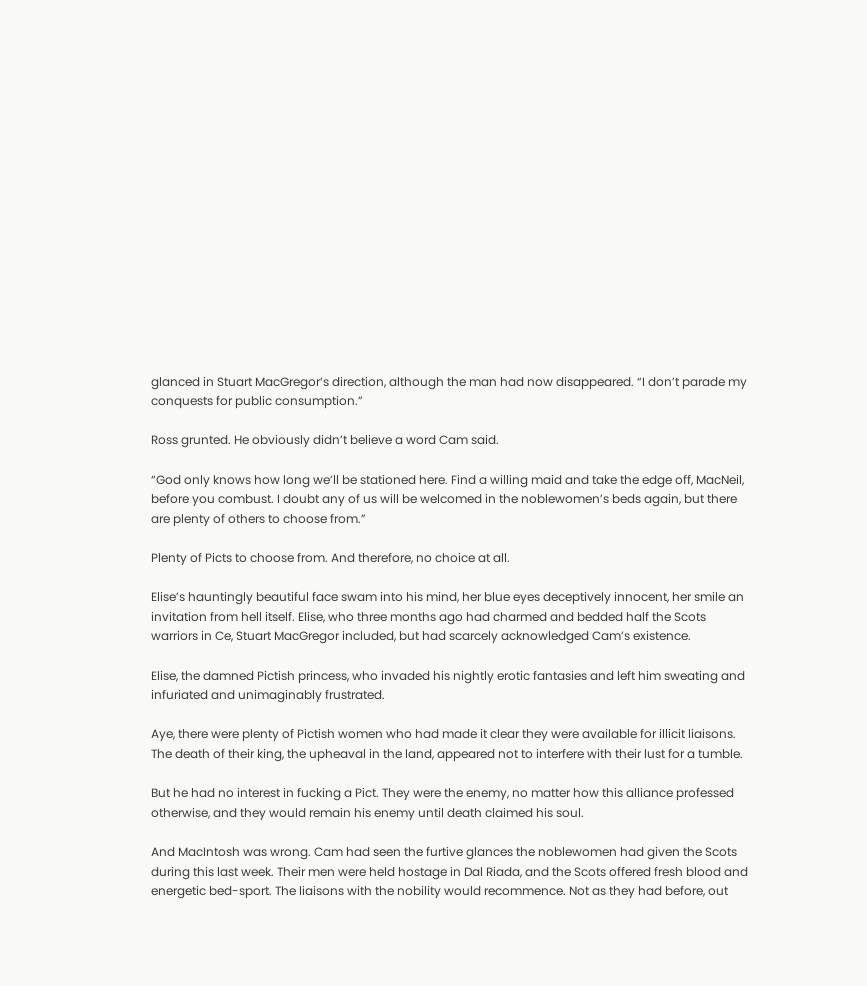glanced in Stuart MacGregor’s direction, although the man had now disappeared. “I don’t parade my conquests for public consumption.”

Ross grunted. He obviously didn’t believe a word Cam said.

“God only knows how long we’ll be stationed here. Find a willing maid and take the edge off, MacNeil, before you combust. I doubt any of us will be welcomed in the noblewomen’s beds again, but there are plenty of others to choose from.”

Plenty of Picts to choose from. And therefore, no choice at all.

Elise’s hauntingly beautiful face swam into his mind, her blue eyes deceptively innocent, her smile an invitation from hell itself. Elise, who three months ago had charmed and bedded half the Scots warriors in Ce, Stuart MacGregor included, but had scarcely acknowledged Cam’s existence.

Elise, the damned Pictish princess, who invaded his nightly erotic fantasies and left him sweating and infuriated and unimaginably frustrated.

Aye, there were plenty of Pictish women who had made it clear they were available for illicit liaisons. The death of their king, the upheaval in the land, appeared not to interfere with their lust for a tumble.

But he had no interest in fucking a Pict. They were the enemy, no matter how this alliance professed otherwise, and they would remain his enemy until death claimed his soul.

And MacIntosh was wrong. Cam had seen the furtive glances the noblewomen had given the Scots during this last week. Their men were held hostage in Dal Riada, and the Scots offered fresh blood and energetic bed-sport. The liaisons with the nobility would recommence. Not as they had before, out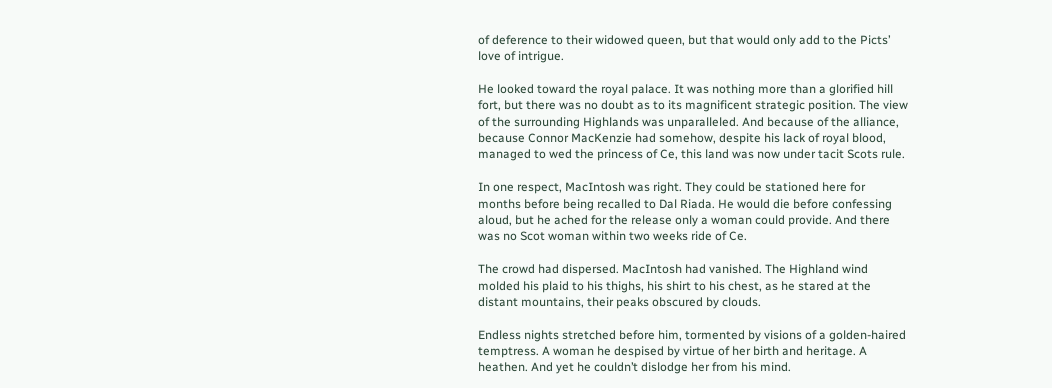of deference to their widowed queen, but that would only add to the Picts’ love of intrigue.

He looked toward the royal palace. It was nothing more than a glorified hill fort, but there was no doubt as to its magnificent strategic position. The view of the surrounding Highlands was unparalleled. And because of the alliance, because Connor MacKenzie had somehow, despite his lack of royal blood, managed to wed the princess of Ce, this land was now under tacit Scots rule.

In one respect, MacIntosh was right. They could be stationed here for months before being recalled to Dal Riada. He would die before confessing aloud, but he ached for the release only a woman could provide. And there was no Scot woman within two weeks ride of Ce.

The crowd had dispersed. MacIntosh had vanished. The Highland wind molded his plaid to his thighs, his shirt to his chest, as he stared at the distant mountains, their peaks obscured by clouds.

Endless nights stretched before him, tormented by visions of a golden-haired temptress. A woman he despised by virtue of her birth and heritage. A heathen. And yet he couldn’t dislodge her from his mind.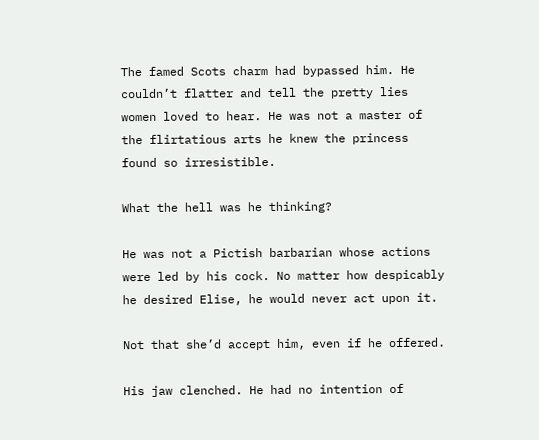The famed Scots charm had bypassed him. He couldn’t flatter and tell the pretty lies women loved to hear. He was not a master of the flirtatious arts he knew the princess found so irresistible.

What the hell was he thinking?

He was not a Pictish barbarian whose actions were led by his cock. No matter how despicably he desired Elise, he would never act upon it.

Not that she’d accept him, even if he offered.

His jaw clenched. He had no intention of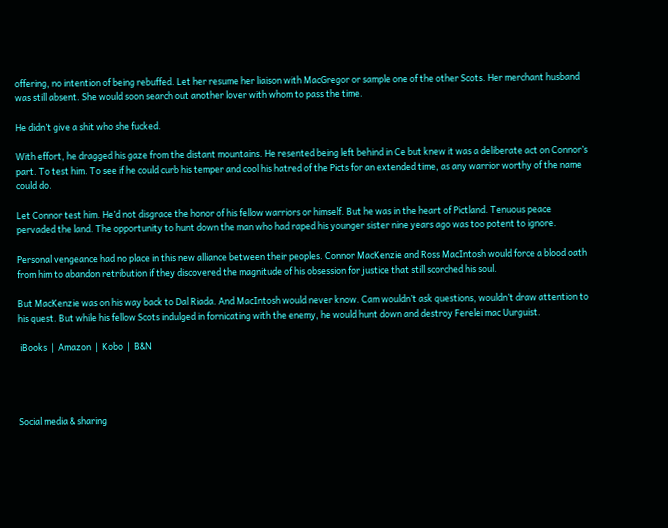offering, no intention of being rebuffed. Let her resume her liaison with MacGregor or sample one of the other Scots. Her merchant husband was still absent. She would soon search out another lover with whom to pass the time.

He didn’t give a shit who she fucked.

With effort, he dragged his gaze from the distant mountains. He resented being left behind in Ce but knew it was a deliberate act on Connor’s part. To test him. To see if he could curb his temper and cool his hatred of the Picts for an extended time, as any warrior worthy of the name could do.

Let Connor test him. He’d not disgrace the honor of his fellow warriors or himself. But he was in the heart of Pictland. Tenuous peace pervaded the land. The opportunity to hunt down the man who had raped his younger sister nine years ago was too potent to ignore.

Personal vengeance had no place in this new alliance between their peoples. Connor MacKenzie and Ross MacIntosh would force a blood oath from him to abandon retribution if they discovered the magnitude of his obsession for justice that still scorched his soul.

But MacKenzie was on his way back to Dal Riada. And MacIntosh would never know. Cam wouldn’t ask questions, wouldn’t draw attention to his quest. But while his fellow Scots indulged in fornicating with the enemy, he would hunt down and destroy Ferelei mac Uurguist.

 iBooks  |  Amazon  |  Kobo  |  B&N




Social media & sharing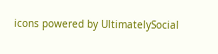icons powered by UltimatelySocial